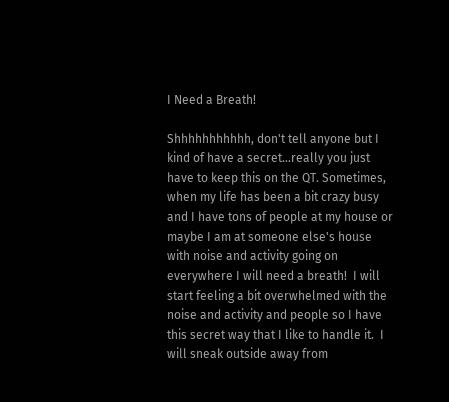I Need a Breath!

Shhhhhhhhhhh, don't tell anyone but I kind of have a secret...really you just have to keep this on the QT. Sometimes, when my life has been a bit crazy busy and I have tons of people at my house or maybe I am at someone else's house with noise and activity going on everywhere I will need a breath!  I will start feeling a bit overwhelmed with the noise and activity and people so I have this secret way that I like to handle it.  I will sneak outside away from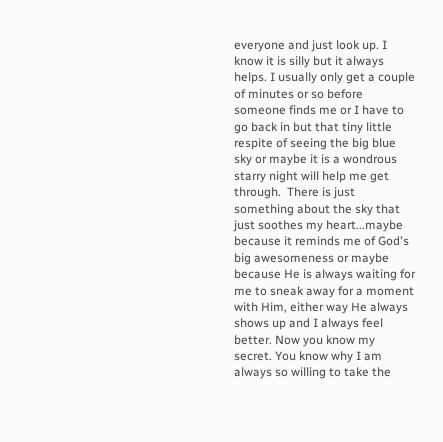everyone and just look up. I know it is silly but it always helps. I usually only get a couple of minutes or so before someone finds me or I have to go back in but that tiny little respite of seeing the big blue sky or maybe it is a wondrous starry night will help me get through.  There is just something about the sky that just soothes my heart...maybe because it reminds me of God's big awesomeness or maybe because He is always waiting for me to sneak away for a moment with Him, either way He always shows up and I always feel better. Now you know my secret. You know why I am always so willing to take the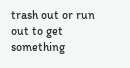trash out or run out to get something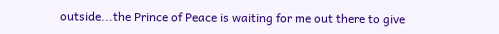outside...the Prince of Peace is waiting for me out there to give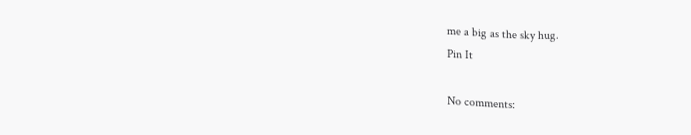me a big as the sky hug.
Pin It

No comments: